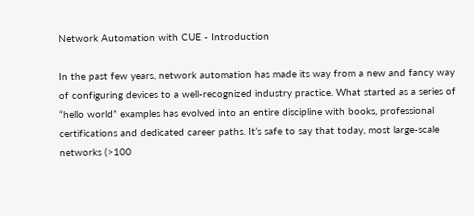Network Automation with CUE - Introduction

In the past few years, network automation has made its way from a new and fancy way of configuring devices to a well-recognized industry practice. What started as a series of “hello world” examples has evolved into an entire discipline with books, professional certifications and dedicated career paths. It’s safe to say that today, most large-scale networks (>100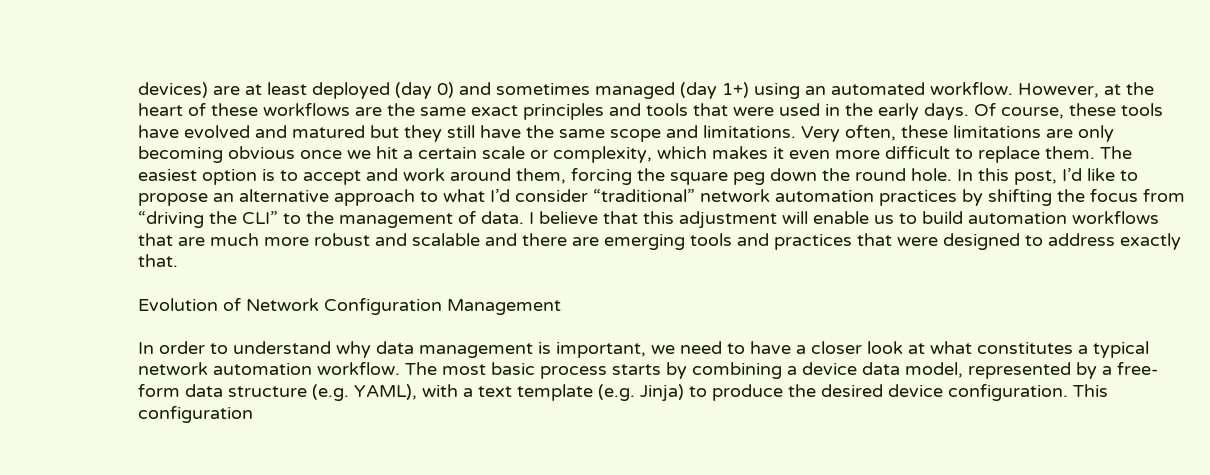devices) are at least deployed (day 0) and sometimes managed (day 1+) using an automated workflow. However, at the heart of these workflows are the same exact principles and tools that were used in the early days. Of course, these tools have evolved and matured but they still have the same scope and limitations. Very often, these limitations are only becoming obvious once we hit a certain scale or complexity, which makes it even more difficult to replace them. The easiest option is to accept and work around them, forcing the square peg down the round hole. In this post, I’d like to propose an alternative approach to what I’d consider “traditional” network automation practices by shifting the focus from “driving the CLI” to the management of data. I believe that this adjustment will enable us to build automation workflows that are much more robust and scalable and there are emerging tools and practices that were designed to address exactly that.

Evolution of Network Configuration Management

In order to understand why data management is important, we need to have a closer look at what constitutes a typical network automation workflow. The most basic process starts by combining a device data model, represented by a free-form data structure (e.g. YAML), with a text template (e.g. Jinja) to produce the desired device configuration. This configuration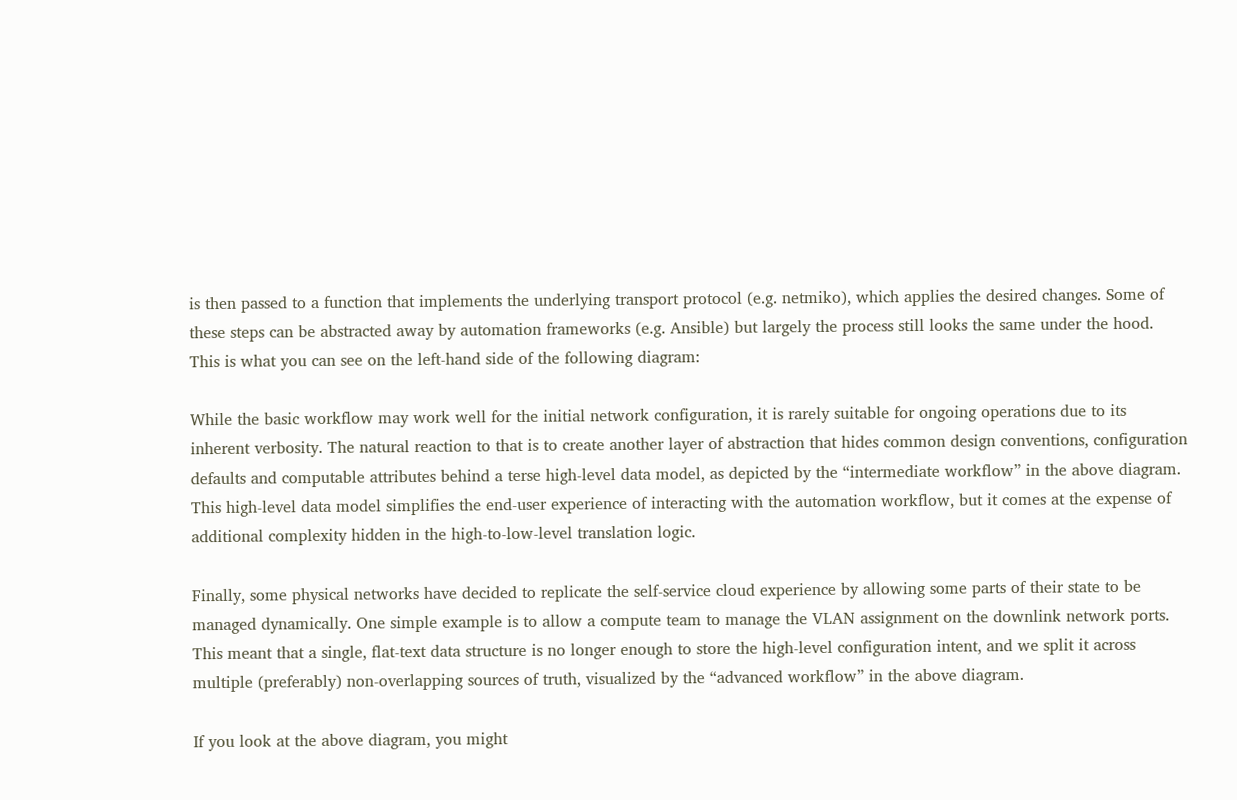is then passed to a function that implements the underlying transport protocol (e.g. netmiko), which applies the desired changes. Some of these steps can be abstracted away by automation frameworks (e.g. Ansible) but largely the process still looks the same under the hood. This is what you can see on the left-hand side of the following diagram:

While the basic workflow may work well for the initial network configuration, it is rarely suitable for ongoing operations due to its inherent verbosity. The natural reaction to that is to create another layer of abstraction that hides common design conventions, configuration defaults and computable attributes behind a terse high-level data model, as depicted by the “intermediate workflow” in the above diagram. This high-level data model simplifies the end-user experience of interacting with the automation workflow, but it comes at the expense of additional complexity hidden in the high-to-low-level translation logic.

Finally, some physical networks have decided to replicate the self-service cloud experience by allowing some parts of their state to be managed dynamically. One simple example is to allow a compute team to manage the VLAN assignment on the downlink network ports. This meant that a single, flat-text data structure is no longer enough to store the high-level configuration intent, and we split it across multiple (preferably) non-overlapping sources of truth, visualized by the “advanced workflow” in the above diagram.

If you look at the above diagram, you might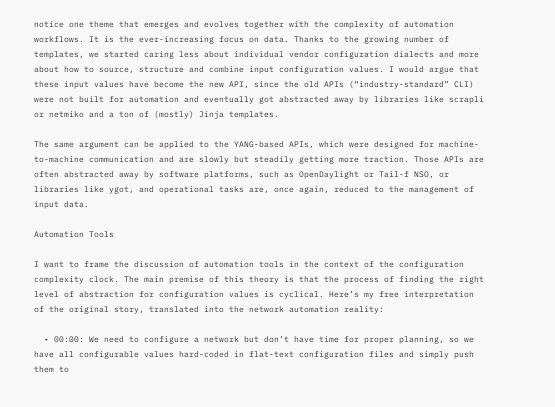notice one theme that emerges and evolves together with the complexity of automation workflows. It is the ever-increasing focus on data. Thanks to the growing number of templates, we started caring less about individual vendor configuration dialects and more about how to source, structure and combine input configuration values. I would argue that these input values have become the new API, since the old APIs (“industry-standard” CLI) were not built for automation and eventually got abstracted away by libraries like scrapli or netmiko and a ton of (mostly) Jinja templates.

The same argument can be applied to the YANG-based APIs, which were designed for machine-to-machine communication and are slowly but steadily getting more traction. Those APIs are often abstracted away by software platforms, such as OpenDaylight or Tail-f NSO, or libraries like ygot, and operational tasks are, once again, reduced to the management of input data.

Automation Tools

I want to frame the discussion of automation tools in the context of the configuration complexity clock. The main premise of this theory is that the process of finding the right level of abstraction for configuration values is cyclical. Here’s my free interpretation of the original story, translated into the network automation reality:

  • 00:00: We need to configure a network but don’t have time for proper planning, so we have all configurable values hard-coded in flat-text configuration files and simply push them to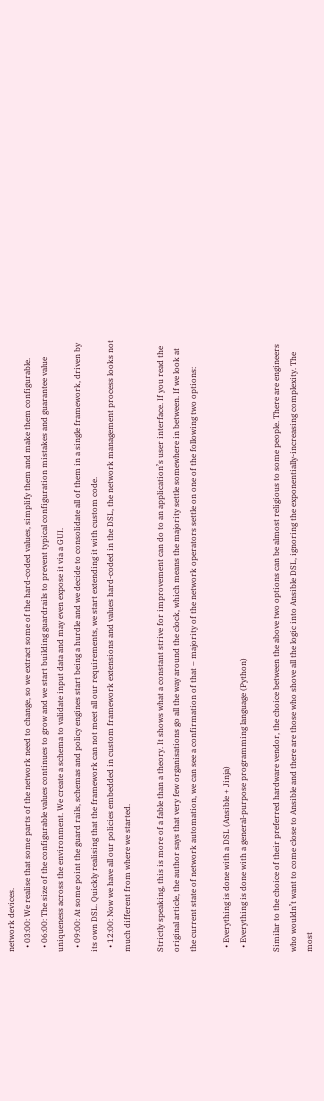network devices.
  • 03:00: We realise that some parts of the network need to change, so we extract some of the hard-coded values, simplify them and make them configurable.
  • 06:00: The size of the configurable values continues to grow and we start building guardrails to prevent typical configuration mistakes and guarantee value uniqueness across the environment. We create a schema to validate input data and may even expose it via a GUI.
  • 09:00: At some point the guard rails, schemas and policy engines start being a hurdle and we decide to consolidate all of them in a single framework, driven by its own DSL. Quickly realising that the framework can not meet all our requirements, we start extending it with custom code.
  • 12:00: Now we have all our policies embedded in custom framework extensions and values hard-coded in the DSL, the network management process looks not much different from where we started.

Strictly speaking, this is more of a fable than a theory. It shows what a constant strive for improvement can do to an application’s user interface. If you read the original article, the author says that very few organisations go all the way around the clock, which means the majority settle somewhere in between. If we look at the current state of network automation, we can see a confirmation of that – majority of the network operators settle on one of the following two options:

  • Everything is done with a DSL (Ansible + Jinja)
  • Everything is done with a general-purpose programming language (Python)

Similar to the choice of their preferred hardware vendor, the choice between the above two options can be almost religious to some people. There are engineers who wouldn’t want to come close to Ansible and there are those who shove all the logic into Ansible DSL, ignoring the exponentially-increasing complexity. The most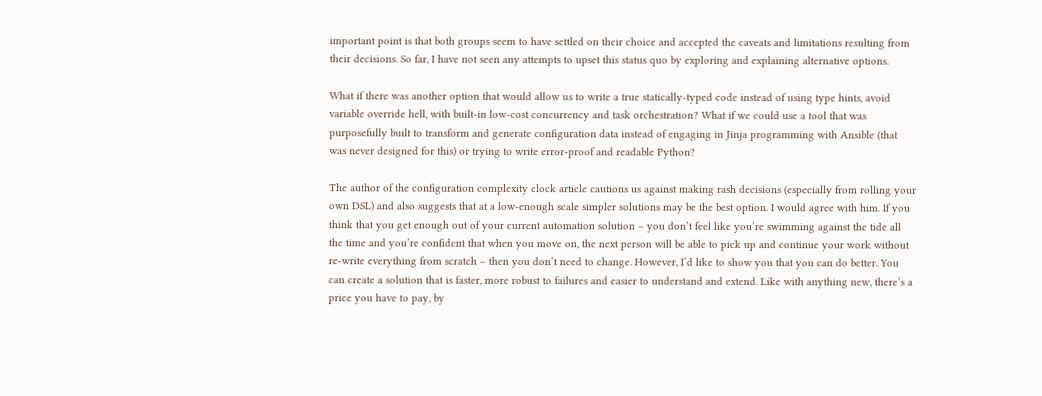important point is that both groups seem to have settled on their choice and accepted the caveats and limitations resulting from their decisions. So far, I have not seen any attempts to upset this status quo by exploring and explaining alternative options.

What if there was another option that would allow us to write a true statically-typed code instead of using type hints, avoid variable override hell, with built-in low-cost concurrency and task orchestration? What if we could use a tool that was purposefully built to transform and generate configuration data instead of engaging in Jinja programming with Ansible (that was never designed for this) or trying to write error-proof and readable Python?

The author of the configuration complexity clock article cautions us against making rash decisions (especially from rolling your own DSL) and also suggests that at a low-enough scale simpler solutions may be the best option. I would agree with him. If you think that you get enough out of your current automation solution – you don’t feel like you’re swimming against the tide all the time and you’re confident that when you move on, the next person will be able to pick up and continue your work without re-write everything from scratch – then you don’t need to change. However, I’d like to show you that you can do better. You can create a solution that is faster, more robust to failures and easier to understand and extend. Like with anything new, there’s a price you have to pay, by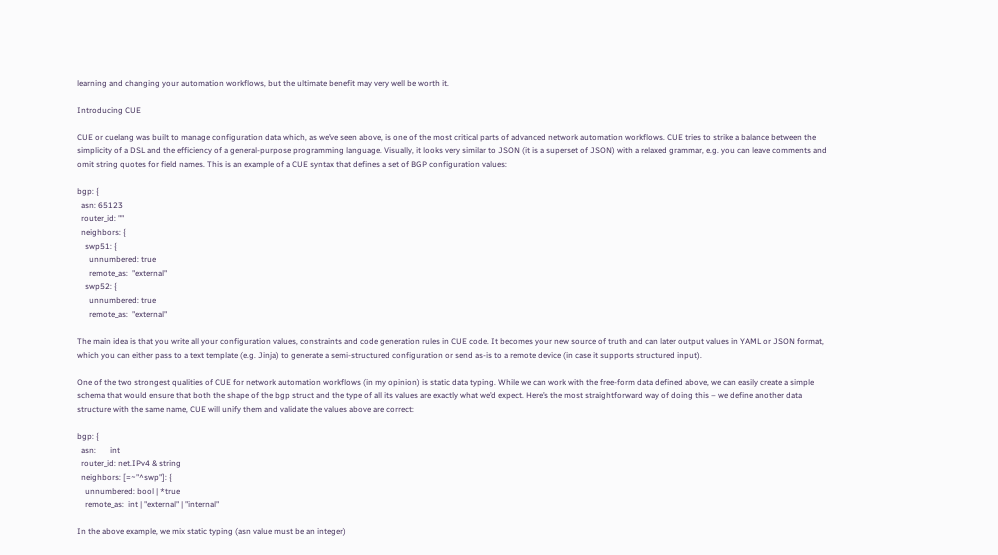learning and changing your automation workflows, but the ultimate benefit may very well be worth it.

Introducing CUE

CUE or cuelang was built to manage configuration data which, as we’ve seen above, is one of the most critical parts of advanced network automation workflows. CUE tries to strike a balance between the simplicity of a DSL and the efficiency of a general-purpose programming language. Visually, it looks very similar to JSON (it is a superset of JSON) with a relaxed grammar, e.g. you can leave comments and omit string quotes for field names. This is an example of a CUE syntax that defines a set of BGP configuration values:

bgp: {
  asn: 65123
  router_id: ""
  neighbors: {
    swp51: {
      unnumbered: true
      remote_as:  "external"
    swp52: {
      unnumbered: true
      remote_as:  "external"

The main idea is that you write all your configuration values, constraints and code generation rules in CUE code. It becomes your new source of truth and can later output values in YAML or JSON format, which you can either pass to a text template (e.g. Jinja) to generate a semi-structured configuration or send as-is to a remote device (in case it supports structured input).

One of the two strongest qualities of CUE for network automation workflows (in my opinion) is static data typing. While we can work with the free-form data defined above, we can easily create a simple schema that would ensure that both the shape of the bgp struct and the type of all its values are exactly what we’d expect. Here’s the most straightforward way of doing this – we define another data structure with the same name, CUE will unify them and validate the values above are correct:

bgp: {
  asn:       int
  router_id: net.IPv4 & string
  neighbors: [=~"^swp"]: {
    unnumbered: bool | *true
    remote_as:  int | "external" | "internal"

In the above example, we mix static typing (asn value must be an integer)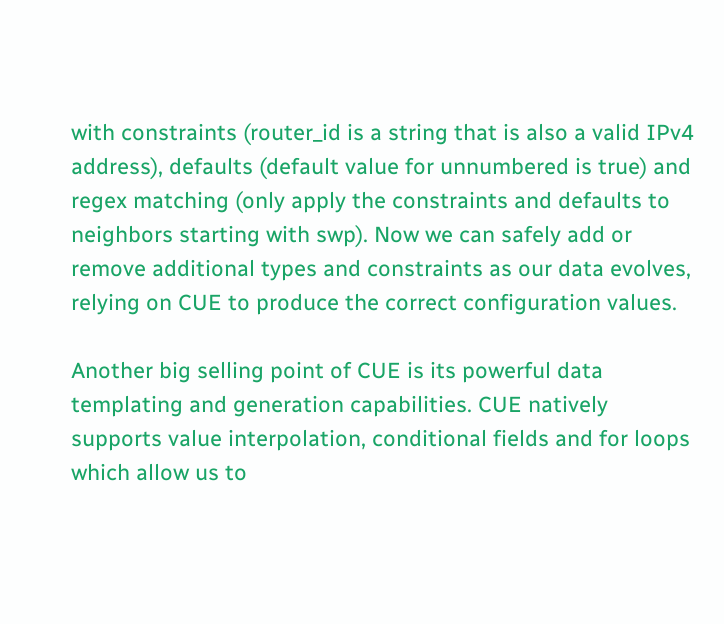with constraints (router_id is a string that is also a valid IPv4 address), defaults (default value for unnumbered is true) and regex matching (only apply the constraints and defaults to neighbors starting with swp). Now we can safely add or remove additional types and constraints as our data evolves, relying on CUE to produce the correct configuration values.

Another big selling point of CUE is its powerful data templating and generation capabilities. CUE natively supports value interpolation, conditional fields and for loops which allow us to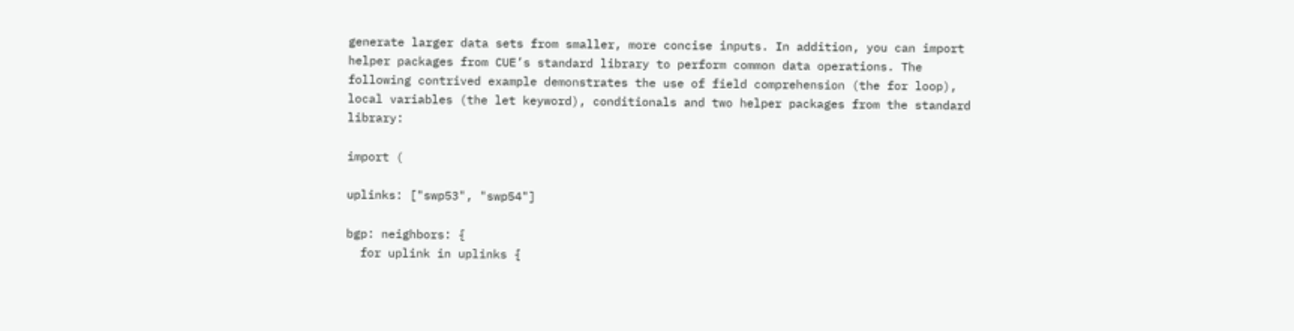generate larger data sets from smaller, more concise inputs. In addition, you can import helper packages from CUE’s standard library to perform common data operations. The following contrived example demonstrates the use of field comprehension (the for loop), local variables (the let keyword), conditionals and two helper packages from the standard library:

import (

uplinks: ["swp53", "swp54"]

bgp: neighbors: {
  for uplink in uplinks {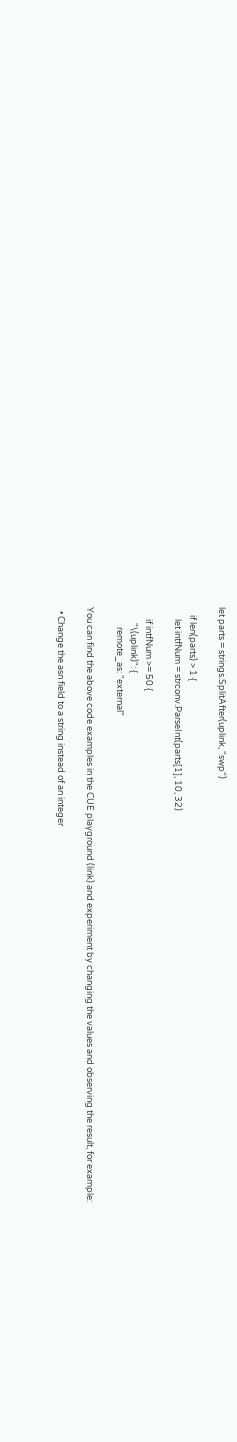let parts = strings.SplitAfter(uplink, "swp")

    if len(parts) > 1 {
      let intfNum = strconv.ParseInt(parts[1], 10, 32)

      if intfNum >= 50 {
        "\(uplink)": {
          remote_as: "external"

You can find the above code examples in the CUE playground (link) and experiment by changing the values and observing the result, for example:

  • Change the asn field to a string instead of an integer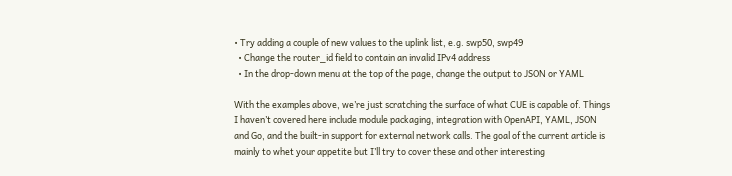• Try adding a couple of new values to the uplink list, e.g. swp50, swp49
  • Change the router_id field to contain an invalid IPv4 address
  • In the drop-down menu at the top of the page, change the output to JSON or YAML

With the examples above, we’re just scratching the surface of what CUE is capable of. Things I haven’t covered here include module packaging, integration with OpenAPI, YAML, JSON and Go, and the built-in support for external network calls. The goal of the current article is mainly to whet your appetite but I’ll try to cover these and other interesting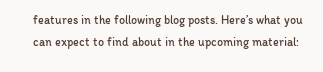features in the following blog posts. Here’s what you can expect to find about in the upcoming material: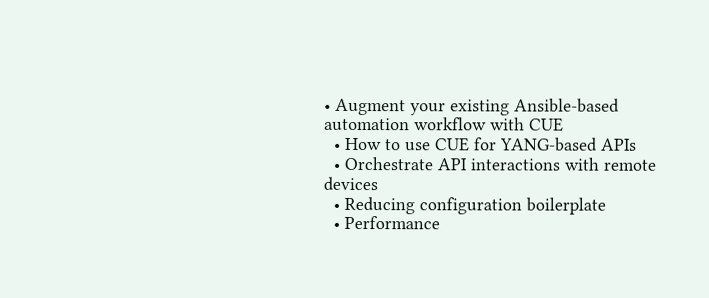• Augment your existing Ansible-based automation workflow with CUE
  • How to use CUE for YANG-based APIs
  • Orchestrate API interactions with remote devices
  • Reducing configuration boilerplate
  • Performance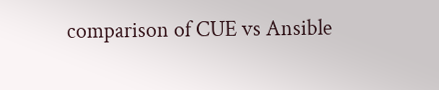comparison of CUE vs Ansible